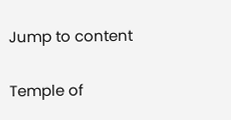Jump to content

Temple of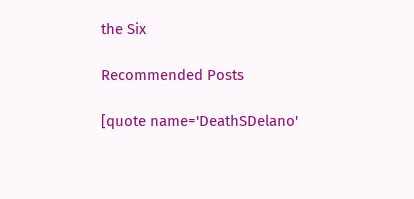the Six

Recommended Posts

[quote name='DeathSDelano'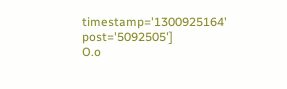timestamp='1300925164' post='5092505']
O.o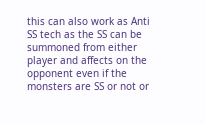this can also work as Anti SS tech as the SS can be summoned from either player and affects on the opponent even if the monsters are SS or not or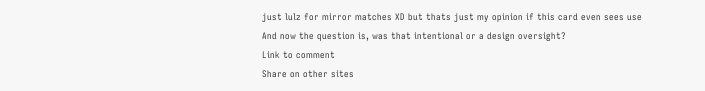just lulz for mirror matches XD but thats just my opinion if this card even sees use
And now the question is, was that intentional or a design oversight?
Link to comment
Share on other sites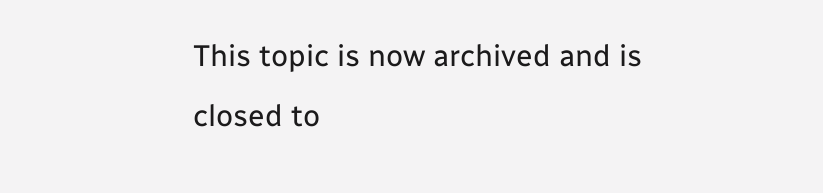This topic is now archived and is closed to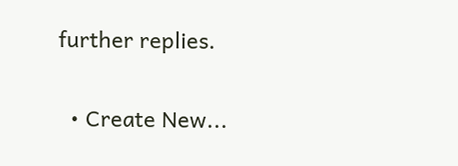further replies.

  • Create New...